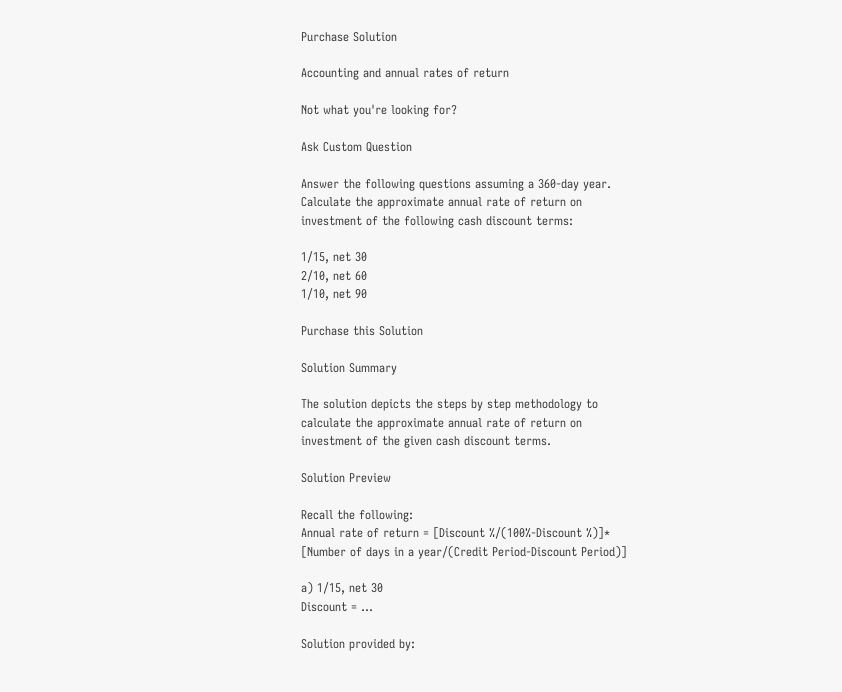Purchase Solution

Accounting and annual rates of return

Not what you're looking for?

Ask Custom Question

Answer the following questions assuming a 360-day year. Calculate the approximate annual rate of return on investment of the following cash discount terms:

1/15, net 30
2/10, net 60
1/10, net 90

Purchase this Solution

Solution Summary

The solution depicts the steps by step methodology to calculate the approximate annual rate of return on investment of the given cash discount terms.

Solution Preview

Recall the following:
Annual rate of return = [Discount %/(100%-Discount %)]* [Number of days in a year/(Credit Period-Discount Period)]

a) 1/15, net 30
Discount = ...

Solution provided by: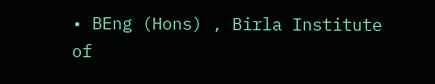• BEng (Hons) , Birla Institute of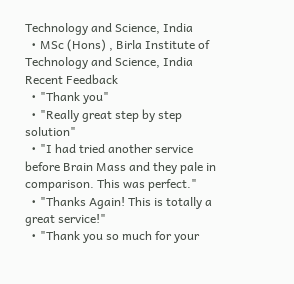Technology and Science, India
  • MSc (Hons) , Birla Institute of Technology and Science, India
Recent Feedback
  • "Thank you"
  • "Really great step by step solution"
  • "I had tried another service before Brain Mass and they pale in comparison. This was perfect."
  • "Thanks Again! This is totally a great service!"
  • "Thank you so much for your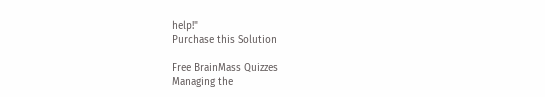help!"
Purchase this Solution

Free BrainMass Quizzes
Managing the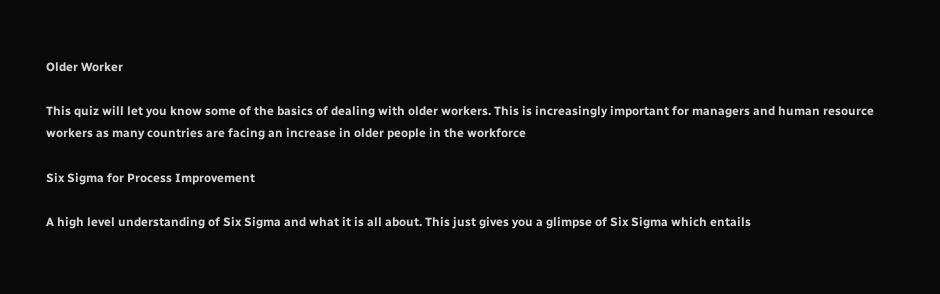Older Worker

This quiz will let you know some of the basics of dealing with older workers. This is increasingly important for managers and human resource workers as many countries are facing an increase in older people in the workforce

Six Sigma for Process Improvement

A high level understanding of Six Sigma and what it is all about. This just gives you a glimpse of Six Sigma which entails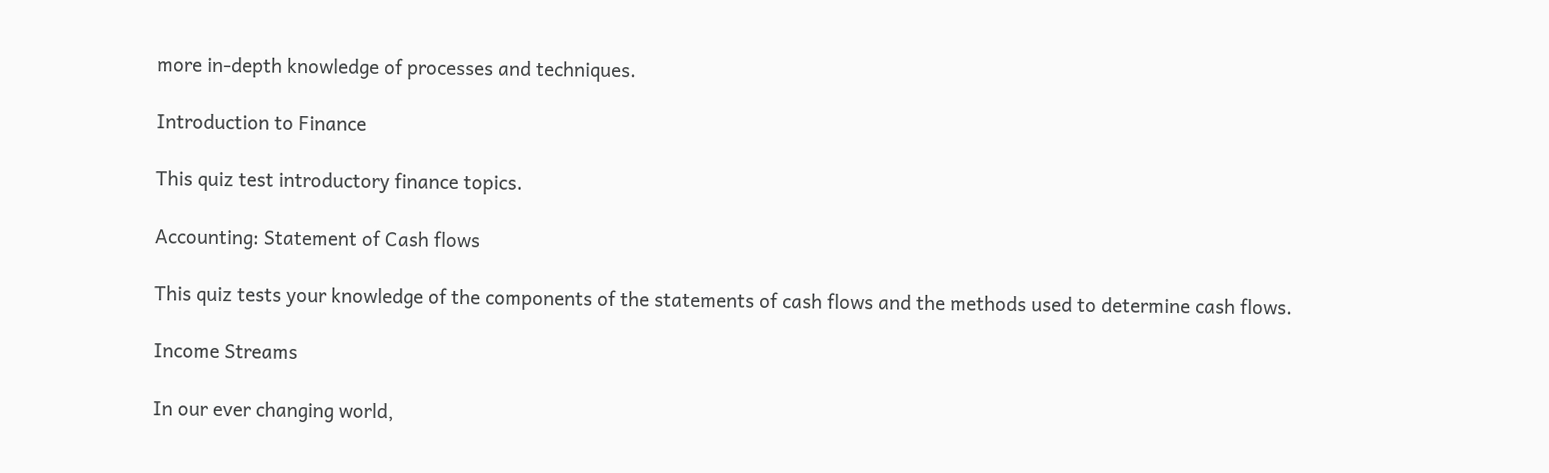more in-depth knowledge of processes and techniques.

Introduction to Finance

This quiz test introductory finance topics.

Accounting: Statement of Cash flows

This quiz tests your knowledge of the components of the statements of cash flows and the methods used to determine cash flows.

Income Streams

In our ever changing world,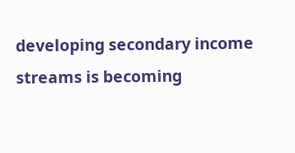developing secondary income streams is becoming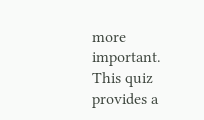more important. This quiz provides a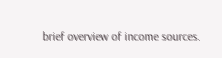brief overview of income sources.